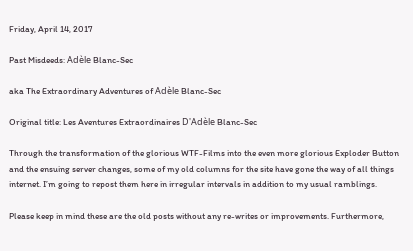Friday, April 14, 2017

Past Misdeeds: Adèle Blanc-Sec

aka The Extraordinary Adventures of Adèle Blanc-Sec

Original title: Les Aventures Extraordinaires D'Adèle Blanc-Sec

Through the transformation of the glorious WTF-Films into the even more glorious Exploder Button and the ensuing server changes, some of my old columns for the site have gone the way of all things internet. I’m going to repost them here in irregular intervals in addition to my usual ramblings.

Please keep in mind these are the old posts without any re-writes or improvements. Furthermore,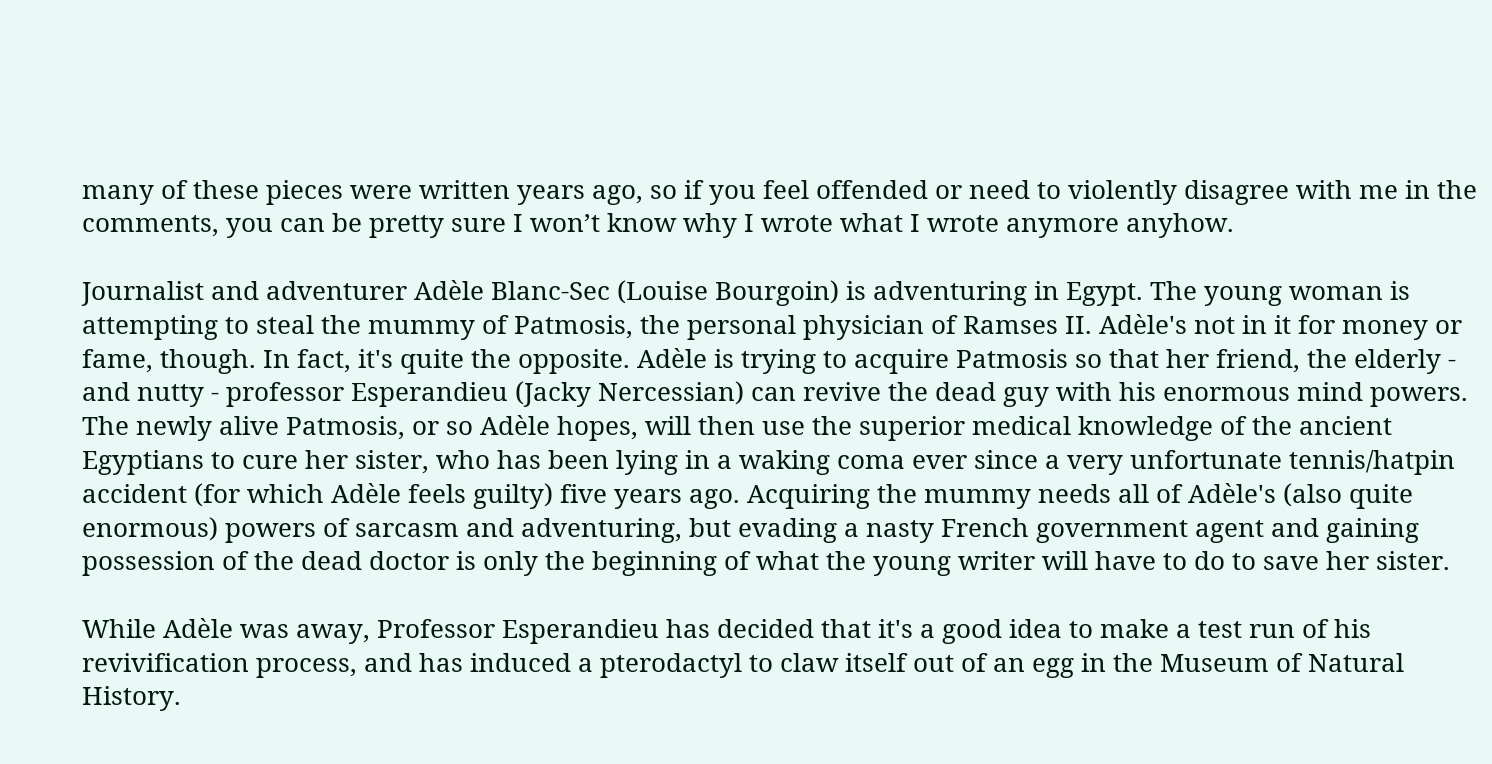many of these pieces were written years ago, so if you feel offended or need to violently disagree with me in the comments, you can be pretty sure I won’t know why I wrote what I wrote anymore anyhow.

Journalist and adventurer Adèle Blanc-Sec (Louise Bourgoin) is adventuring in Egypt. The young woman is attempting to steal the mummy of Patmosis, the personal physician of Ramses II. Adèle's not in it for money or fame, though. In fact, it's quite the opposite. Adèle is trying to acquire Patmosis so that her friend, the elderly - and nutty - professor Esperandieu (Jacky Nercessian) can revive the dead guy with his enormous mind powers. The newly alive Patmosis, or so Adèle hopes, will then use the superior medical knowledge of the ancient Egyptians to cure her sister, who has been lying in a waking coma ever since a very unfortunate tennis/hatpin accident (for which Adèle feels guilty) five years ago. Acquiring the mummy needs all of Adèle's (also quite enormous) powers of sarcasm and adventuring, but evading a nasty French government agent and gaining possession of the dead doctor is only the beginning of what the young writer will have to do to save her sister.

While Adèle was away, Professor Esperandieu has decided that it's a good idea to make a test run of his revivification process, and has induced a pterodactyl to claw itself out of an egg in the Museum of Natural History.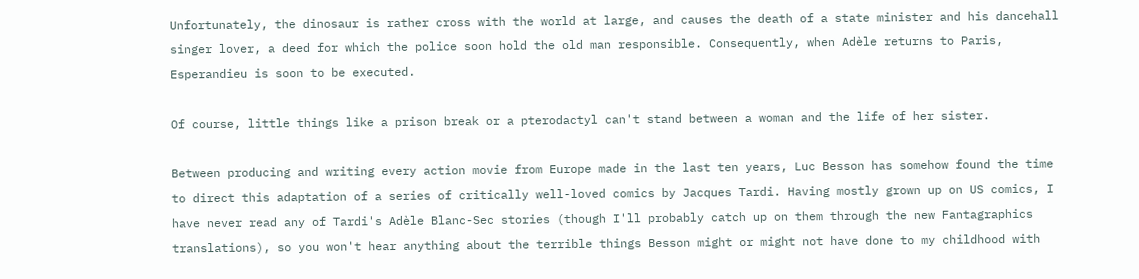Unfortunately, the dinosaur is rather cross with the world at large, and causes the death of a state minister and his dancehall singer lover, a deed for which the police soon hold the old man responsible. Consequently, when Adèle returns to Paris, Esperandieu is soon to be executed.

Of course, little things like a prison break or a pterodactyl can't stand between a woman and the life of her sister.

Between producing and writing every action movie from Europe made in the last ten years, Luc Besson has somehow found the time to direct this adaptation of a series of critically well-loved comics by Jacques Tardi. Having mostly grown up on US comics, I have never read any of Tardi's Adèle Blanc-Sec stories (though I'll probably catch up on them through the new Fantagraphics translations), so you won't hear anything about the terrible things Besson might or might not have done to my childhood with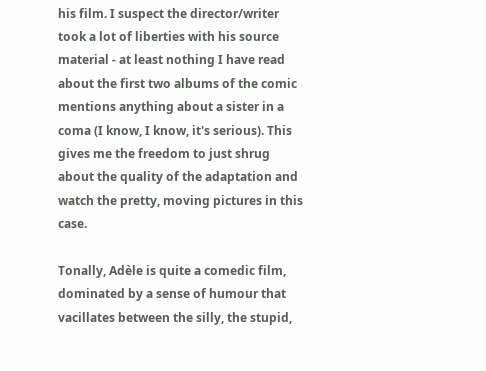his film. I suspect the director/writer took a lot of liberties with his source material - at least nothing I have read about the first two albums of the comic mentions anything about a sister in a coma (I know, I know, it's serious). This gives me the freedom to just shrug about the quality of the adaptation and watch the pretty, moving pictures in this case.

Tonally, Adèle is quite a comedic film, dominated by a sense of humour that vacillates between the silly, the stupid,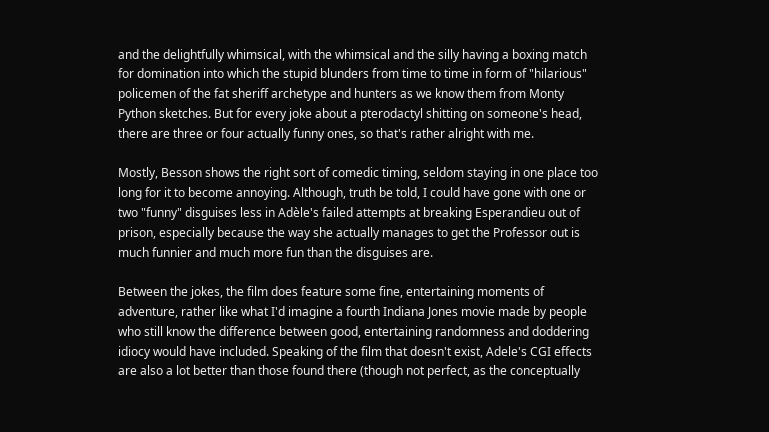and the delightfully whimsical, with the whimsical and the silly having a boxing match for domination into which the stupid blunders from time to time in form of "hilarious" policemen of the fat sheriff archetype and hunters as we know them from Monty Python sketches. But for every joke about a pterodactyl shitting on someone's head, there are three or four actually funny ones, so that's rather alright with me.

Mostly, Besson shows the right sort of comedic timing, seldom staying in one place too long for it to become annoying. Although, truth be told, I could have gone with one or two "funny" disguises less in Adèle's failed attempts at breaking Esperandieu out of prison, especially because the way she actually manages to get the Professor out is much funnier and much more fun than the disguises are.

Between the jokes, the film does feature some fine, entertaining moments of adventure, rather like what I'd imagine a fourth Indiana Jones movie made by people who still know the difference between good, entertaining randomness and doddering idiocy would have included. Speaking of the film that doesn't exist, Adele's CGI effects are also a lot better than those found there (though not perfect, as the conceptually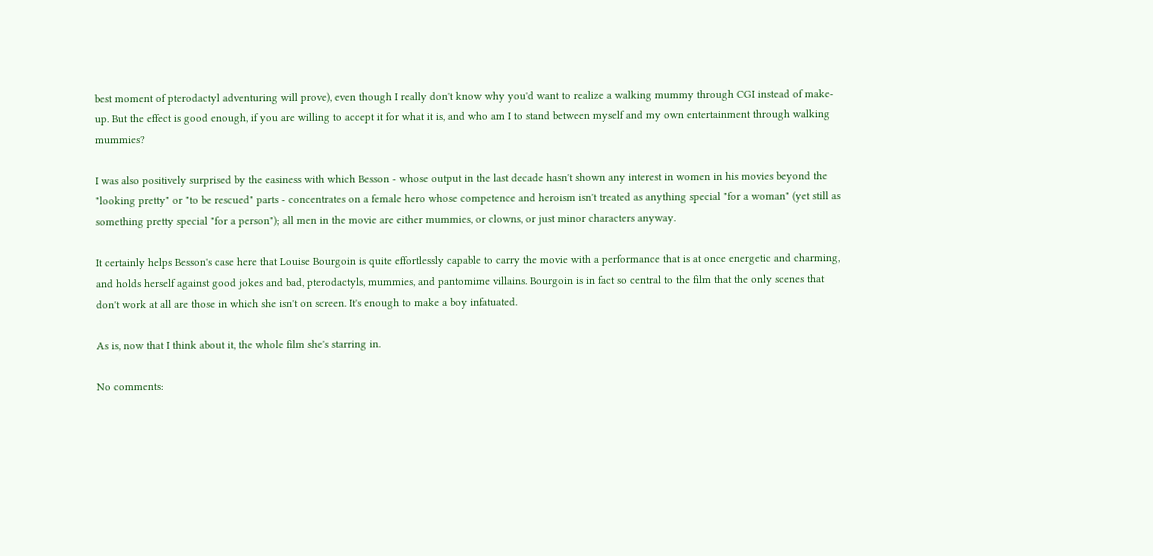best moment of pterodactyl adventuring will prove), even though I really don't know why you'd want to realize a walking mummy through CGI instead of make-up. But the effect is good enough, if you are willing to accept it for what it is, and who am I to stand between myself and my own entertainment through walking mummies?

I was also positively surprised by the easiness with which Besson - whose output in the last decade hasn't shown any interest in women in his movies beyond the "looking pretty" or "to be rescued" parts - concentrates on a female hero whose competence and heroism isn't treated as anything special "for a woman" (yet still as something pretty special "for a person"); all men in the movie are either mummies, or clowns, or just minor characters anyway.

It certainly helps Besson's case here that Louise Bourgoin is quite effortlessly capable to carry the movie with a performance that is at once energetic and charming, and holds herself against good jokes and bad, pterodactyls, mummies, and pantomime villains. Bourgoin is in fact so central to the film that the only scenes that don't work at all are those in which she isn't on screen. It's enough to make a boy infatuated.

As is, now that I think about it, the whole film she's starring in.

No comments: